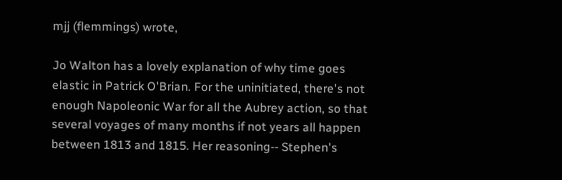mjj (flemmings) wrote,

Jo Walton has a lovely explanation of why time goes elastic in Patrick O'Brian. For the uninitiated, there's not enough Napoleonic War for all the Aubrey action, so that several voyages of many months if not years all happen between 1813 and 1815. Her reasoning-- Stephen's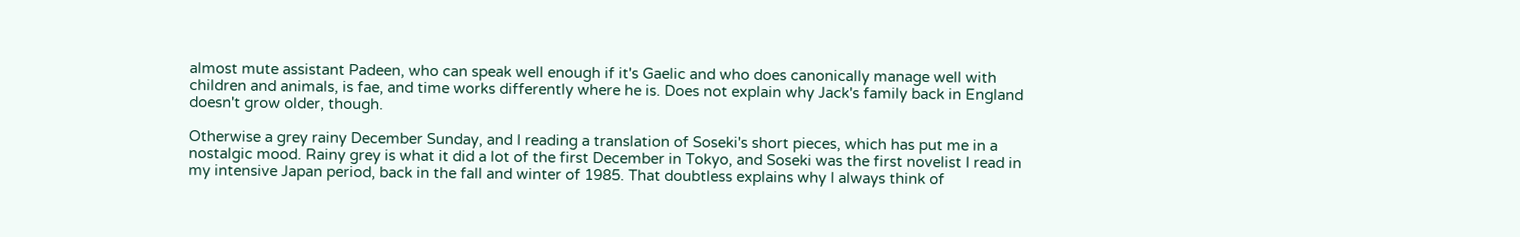almost mute assistant Padeen, who can speak well enough if it's Gaelic and who does canonically manage well with children and animals, is fae, and time works differently where he is. Does not explain why Jack's family back in England doesn't grow older, though.

Otherwise a grey rainy December Sunday, and I reading a translation of Soseki's short pieces, which has put me in a nostalgic mood. Rainy grey is what it did a lot of the first December in Tokyo, and Soseki was the first novelist I read in my intensive Japan period, back in the fall and winter of 1985. That doubtless explains why I always think of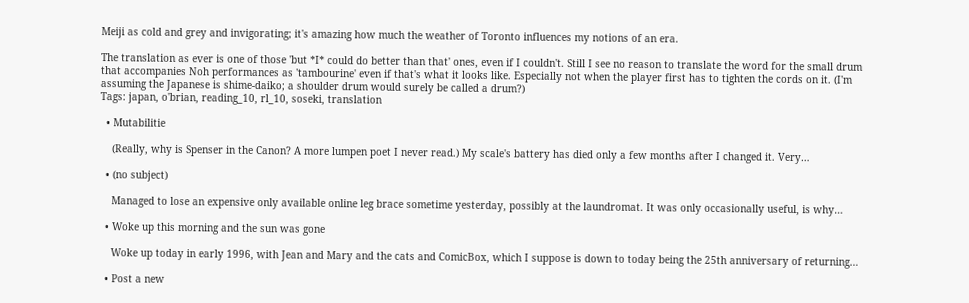Meiji as cold and grey and invigorating; it's amazing how much the weather of Toronto influences my notions of an era.

The translation as ever is one of those 'but *I* could do better than that' ones, even if I couldn't. Still I see no reason to translate the word for the small drum that accompanies Noh performances as 'tambourine' even if that's what it looks like. Especially not when the player first has to tighten the cords on it. (I'm assuming the Japanese is shime-daiko; a shoulder drum would surely be called a drum?)
Tags: japan, o'brian, reading_10, rl_10, soseki, translation

  • Mutabilitie

    (Really, why is Spenser in the Canon? A more lumpen poet I never read.) My scale's battery has died only a few months after I changed it. Very…

  • (no subject)

    Managed to lose an expensive only available online leg brace sometime yesterday, possibly at the laundromat. It was only occasionally useful, is why…

  • Woke up this morning and the sun was gone

    Woke up today in early 1996, with Jean and Mary and the cats and ComicBox, which I suppose is down to today being the 25th anniversary of returning…

  • Post a new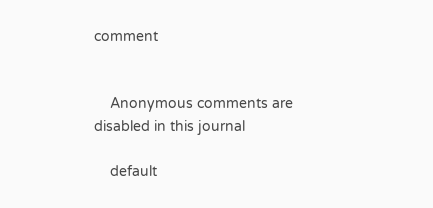comment


    Anonymous comments are disabled in this journal

    default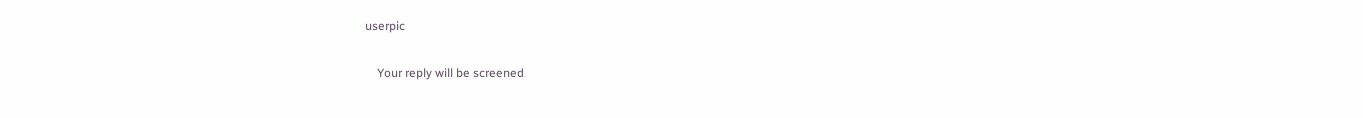userpic

    Your reply will be screened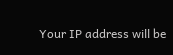Your IP address will be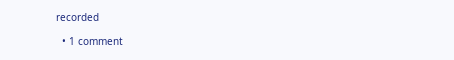recorded

  • 1 comment